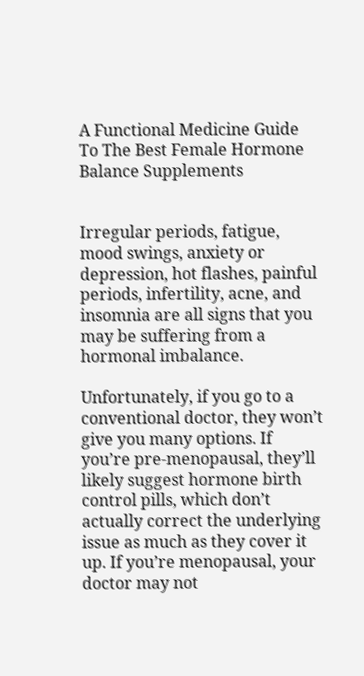A Functional Medicine Guide To The Best Female Hormone Balance Supplements


Irregular periods, fatigue, mood swings, anxiety or depression, hot flashes, painful periods, infertility, acne, and insomnia are all signs that you may be suffering from a hormonal imbalance.

Unfortunately, if you go to a conventional doctor, they won’t give you many options. If you’re pre-menopausal, they’ll likely suggest hormone birth control pills, which don’t actually correct the underlying issue as much as they cover it up. If you’re menopausal, your doctor may not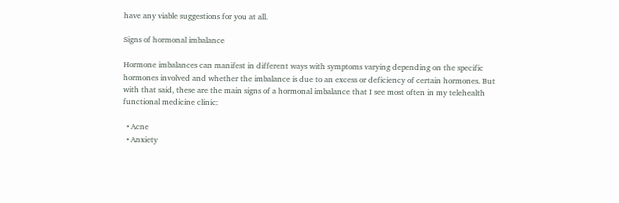have any viable suggestions for you at all.

Signs of hormonal imbalance

Hormone imbalances can manifest in different ways with symptoms varying depending on the specific hormones involved and whether the imbalance is due to an excess or deficiency of certain hormones. But with that said, these are the main signs of a hormonal imbalance that I see most often in my telehealth functional medicine clinic:

  • Acne
  • Anxiety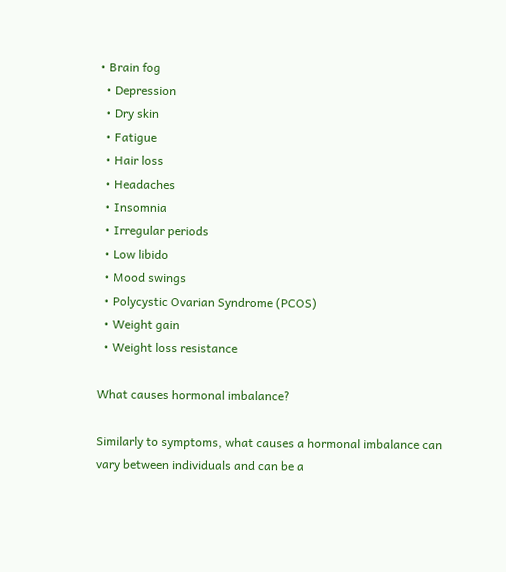• Brain fog
  • Depression
  • Dry skin
  • Fatigue
  • Hair loss
  • Headaches
  • Insomnia
  • Irregular periods
  • Low libido
  • Mood swings
  • Polycystic Ovarian Syndrome (PCOS)
  • Weight gain
  • Weight loss resistance

What causes hormonal imbalance?

Similarly to symptoms, what causes a hormonal imbalance can vary between individuals and can be a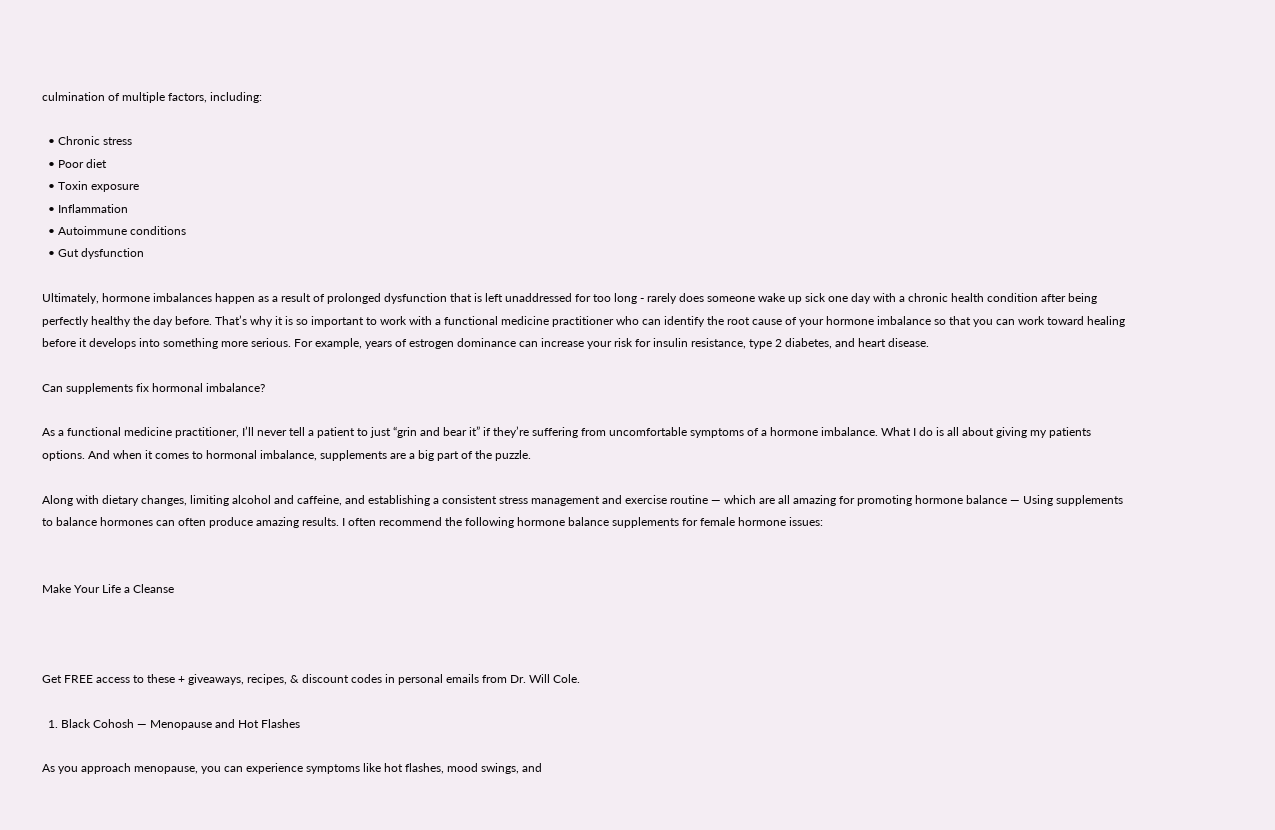culmination of multiple factors, including:

  • Chronic stress
  • Poor diet
  • Toxin exposure
  • Inflammation
  • Autoimmune conditions
  • Gut dysfunction

Ultimately, hormone imbalances happen as a result of prolonged dysfunction that is left unaddressed for too long - rarely does someone wake up sick one day with a chronic health condition after being perfectly healthy the day before. That’s why it is so important to work with a functional medicine practitioner who can identify the root cause of your hormone imbalance so that you can work toward healing before it develops into something more serious. For example, years of estrogen dominance can increase your risk for insulin resistance, type 2 diabetes, and heart disease.

Can supplements fix hormonal imbalance?

As a functional medicine practitioner, I’ll never tell a patient to just “grin and bear it” if they’re suffering from uncomfortable symptoms of a hormone imbalance. What I do is all about giving my patients options. And when it comes to hormonal imbalance, supplements are a big part of the puzzle.

Along with dietary changes, limiting alcohol and caffeine, and establishing a consistent stress management and exercise routine — which are all amazing for promoting hormone balance — Using supplements to balance hormones can often produce amazing results. I often recommend the following hormone balance supplements for female hormone issues:


Make Your Life a Cleanse



Get FREE access to these + giveaways, recipes, & discount codes in personal emails from Dr. Will Cole.

  1. Black Cohosh — Menopause and Hot Flashes

As you approach menopause, you can experience symptoms like hot flashes, mood swings, and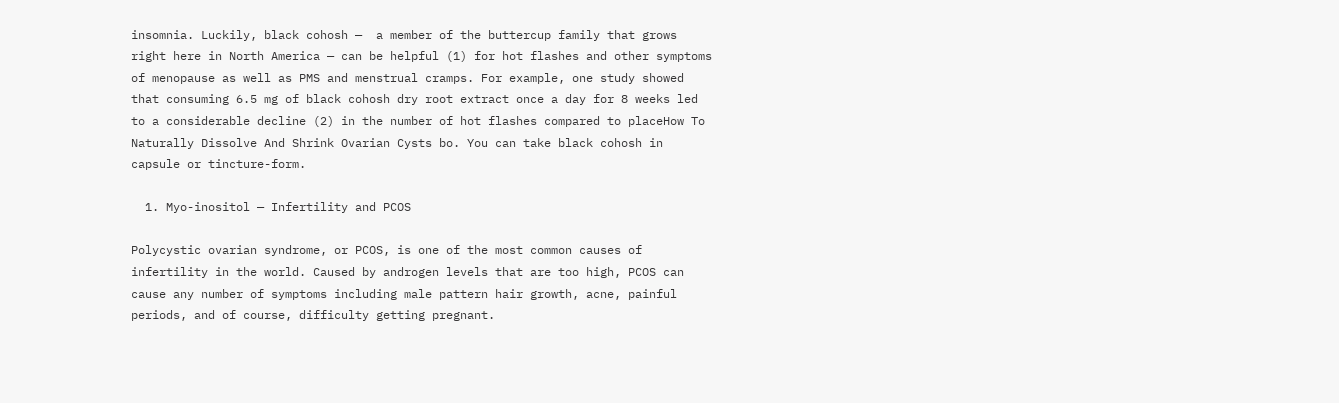insomnia. Luckily, black cohosh —  a member of the buttercup family that grows right here in North America — can be helpful (1) for hot flashes and other symptoms of menopause as well as PMS and menstrual cramps. For example, one study showed that consuming 6.5 mg of black cohosh dry root extract once a day for 8 weeks led to a considerable decline (2) in the number of hot flashes compared to placeHow To Naturally Dissolve And Shrink Ovarian Cysts bo. You can take black cohosh in capsule or tincture-form.

  1. Myo-inositol — Infertility and PCOS

Polycystic ovarian syndrome, or PCOS, is one of the most common causes of infertility in the world. Caused by androgen levels that are too high, PCOS can cause any number of symptoms including male pattern hair growth, acne, painful periods, and of course, difficulty getting pregnant.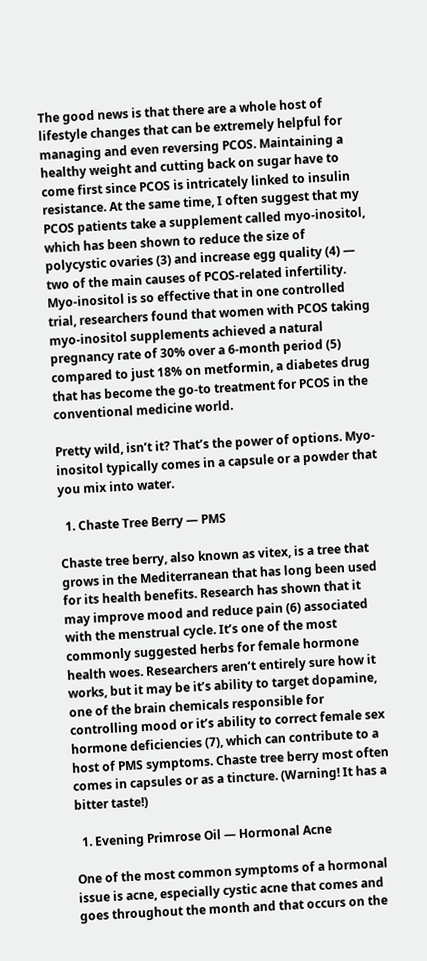The good news is that there are a whole host of lifestyle changes that can be extremely helpful for managing and even reversing PCOS. Maintaining a healthy weight and cutting back on sugar have to come first since PCOS is intricately linked to insulin resistance. At the same time, I often suggest that my PCOS patients take a supplement called myo-inositol, which has been shown to reduce the size of polycystic ovaries (3) and increase egg quality (4) — two of the main causes of PCOS-related infertility. Myo-inositol is so effective that in one controlled trial, researchers found that women with PCOS taking myo-inositol supplements achieved a natural pregnancy rate of 30% over a 6-month period (5) compared to just 18% on metformin, a diabetes drug that has become the go-to treatment for PCOS in the conventional medicine world.

Pretty wild, isn’t it? That’s the power of options. Myo-inositol typically comes in a capsule or a powder that you mix into water.

  1. Chaste Tree Berry — PMS

Chaste tree berry, also known as vitex, is a tree that grows in the Mediterranean that has long been used for its health benefits. Research has shown that it may improve mood and reduce pain (6) associated with the menstrual cycle. It’s one of the most commonly suggested herbs for female hormone health woes. Researchers aren’t entirely sure how it works, but it may be it’s ability to target dopamine, one of the brain chemicals responsible for controlling mood or it’s ability to correct female sex hormone deficiencies (7), which can contribute to a host of PMS symptoms. Chaste tree berry most often comes in capsules or as a tincture. (Warning! It has a bitter taste!)

  1. Evening Primrose Oil — Hormonal Acne

One of the most common symptoms of a hormonal issue is acne, especially cystic acne that comes and goes throughout the month and that occurs on the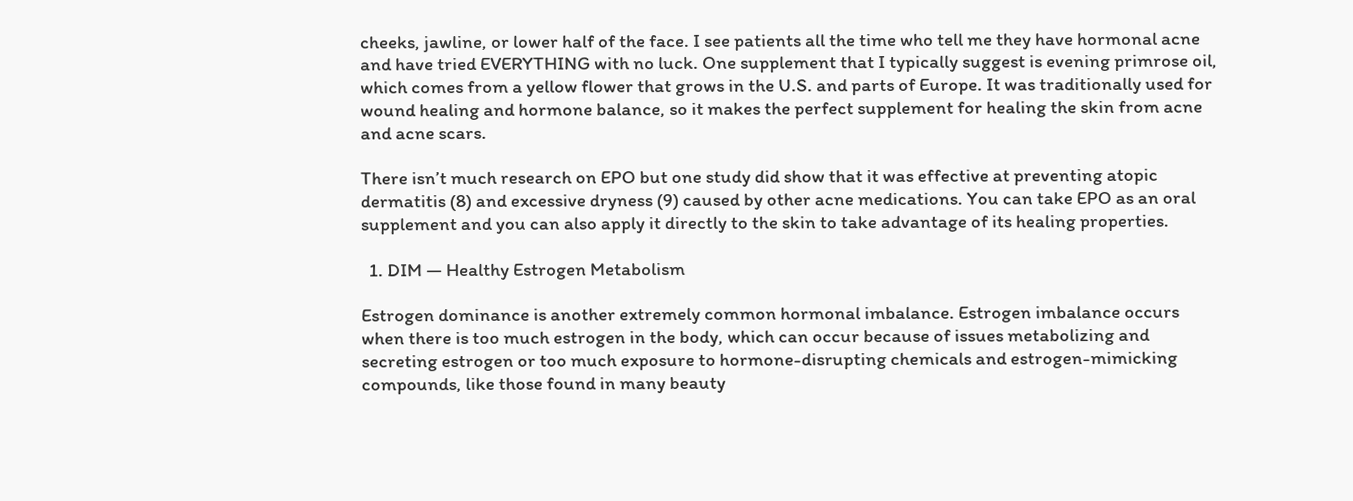cheeks, jawline, or lower half of the face. I see patients all the time who tell me they have hormonal acne and have tried EVERYTHING with no luck. One supplement that I typically suggest is evening primrose oil, which comes from a yellow flower that grows in the U.S. and parts of Europe. It was traditionally used for wound healing and hormone balance, so it makes the perfect supplement for healing the skin from acne and acne scars.

There isn’t much research on EPO but one study did show that it was effective at preventing atopic dermatitis (8) and excessive dryness (9) caused by other acne medications. You can take EPO as an oral supplement and you can also apply it directly to the skin to take advantage of its healing properties.

  1. DIM — Healthy Estrogen Metabolism

Estrogen dominance is another extremely common hormonal imbalance. Estrogen imbalance occurs when there is too much estrogen in the body, which can occur because of issues metabolizing and secreting estrogen or too much exposure to hormone-disrupting chemicals and estrogen-mimicking compounds, like those found in many beauty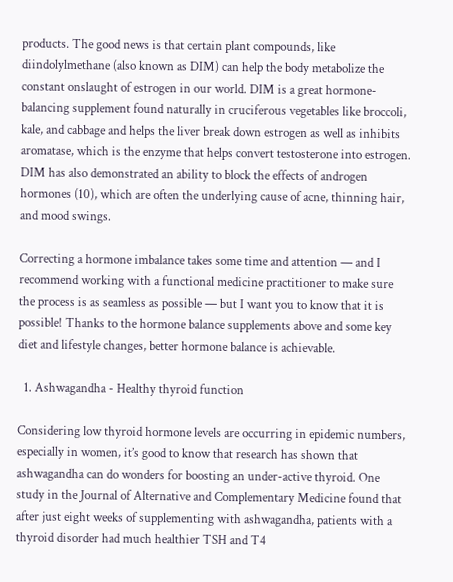products. The good news is that certain plant compounds, like diindolylmethane (also known as DIM) can help the body metabolize the constant onslaught of estrogen in our world. DIM is a great hormone-balancing supplement found naturally in cruciferous vegetables like broccoli, kale, and cabbage and helps the liver break down estrogen as well as inhibits aromatase, which is the enzyme that helps convert testosterone into estrogen. DIM has also demonstrated an ability to block the effects of androgen hormones (10), which are often the underlying cause of acne, thinning hair, and mood swings.

Correcting a hormone imbalance takes some time and attention — and I recommend working with a functional medicine practitioner to make sure the process is as seamless as possible — but I want you to know that it is possible! Thanks to the hormone balance supplements above and some key diet and lifestyle changes, better hormone balance is achievable.

  1. Ashwagandha - Healthy thyroid function

Considering low thyroid hormone levels are occurring in epidemic numbers, especially in women, it’s good to know that research has shown that ashwagandha can do wonders for boosting an under-active thyroid. One study in the Journal of Alternative and Complementary Medicine found that after just eight weeks of supplementing with ashwagandha, patients with a thyroid disorder had much healthier TSH and T4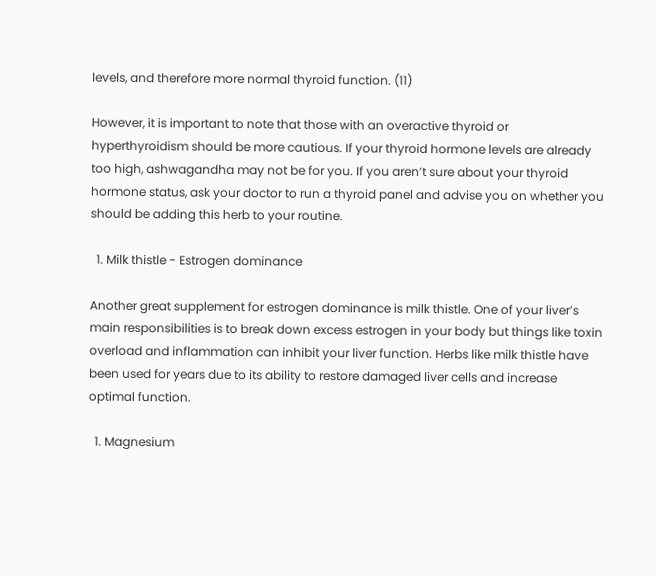levels, and therefore more normal thyroid function. (11)

However, it is important to note that those with an overactive thyroid or hyperthyroidism should be more cautious. If your thyroid hormone levels are already too high, ashwagandha may not be for you. If you aren’t sure about your thyroid hormone status, ask your doctor to run a thyroid panel and advise you on whether you should be adding this herb to your routine.

  1. Milk thistle - Estrogen dominance

Another great supplement for estrogen dominance is milk thistle. One of your liver’s main responsibilities is to break down excess estrogen in your body but things like toxin overload and inflammation can inhibit your liver function. Herbs like milk thistle have been used for years due to its ability to restore damaged liver cells and increase optimal function.

  1. Magnesium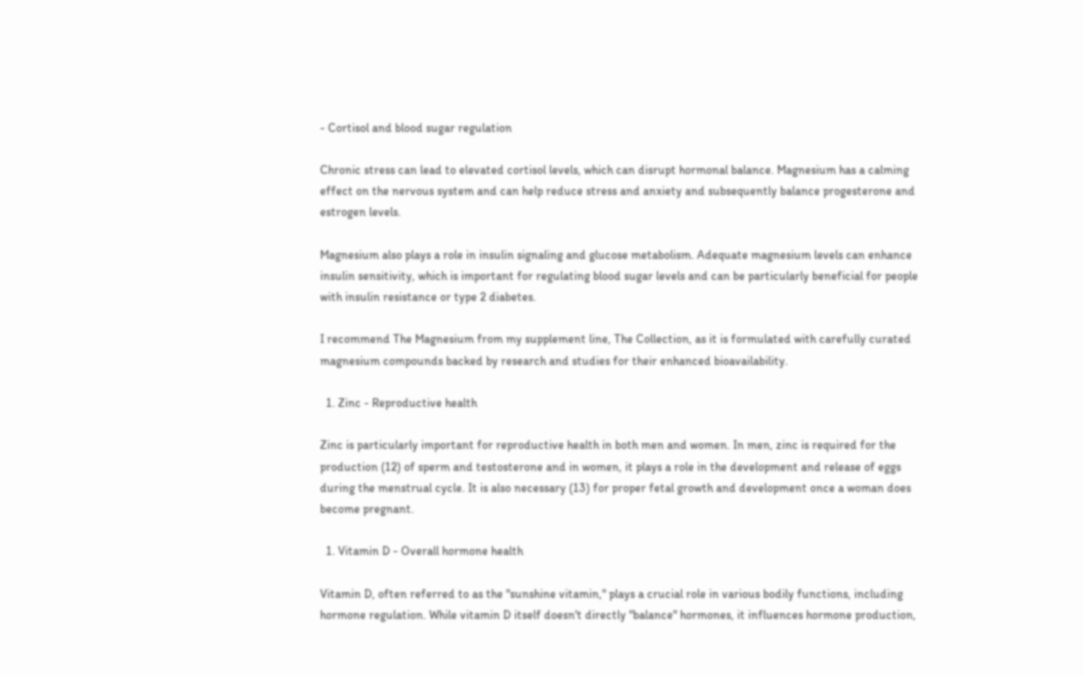- Cortisol and blood sugar regulation

Chronic stress can lead to elevated cortisol levels, which can disrupt hormonal balance. Magnesium has a calming effect on the nervous system and can help reduce stress and anxiety and subsequently balance progesterone and estrogen levels.

Magnesium also plays a role in insulin signaling and glucose metabolism. Adequate magnesium levels can enhance insulin sensitivity, which is important for regulating blood sugar levels and can be particularly beneficial for people with insulin resistance or type 2 diabetes.

I recommend The Magnesium from my supplement line, The Collection, as it is formulated with carefully curated magnesium compounds backed by research and studies for their enhanced bioavailability.

  1. Zinc - Reproductive health

Zinc is particularly important for reproductive health in both men and women. In men, zinc is required for the production (12) of sperm and testosterone and in women, it plays a role in the development and release of eggs during the menstrual cycle. It is also necessary (13) for proper fetal growth and development once a woman does become pregnant.

  1. Vitamin D - Overall hormone health

Vitamin D, often referred to as the "sunshine vitamin," plays a crucial role in various bodily functions, including hormone regulation. While vitamin D itself doesn't directly "balance" hormones, it influences hormone production,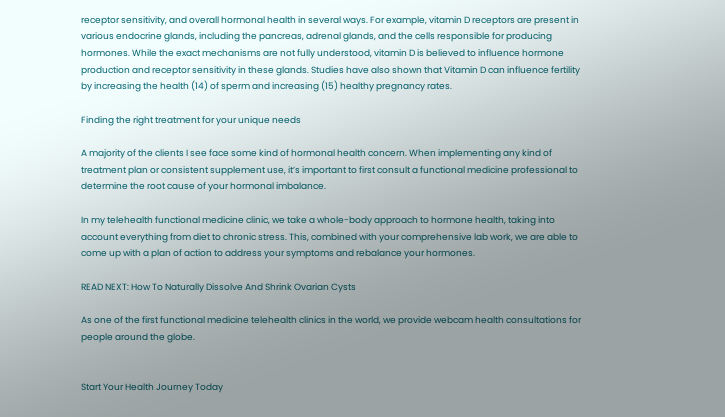receptor sensitivity, and overall hormonal health in several ways. For example, vitamin D receptors are present in various endocrine glands, including the pancreas, adrenal glands, and the cells responsible for producing hormones. While the exact mechanisms are not fully understood, vitamin D is believed to influence hormone production and receptor sensitivity in these glands. Studies have also shown that Vitamin D can influence fertility by increasing the health (14) of sperm and increasing (15) healthy pregnancy rates.

Finding the right treatment for your unique needs

A majority of the clients I see face some kind of hormonal health concern. When implementing any kind of treatment plan or consistent supplement use, it’s important to first consult a functional medicine professional to determine the root cause of your hormonal imbalance.

In my telehealth functional medicine clinic, we take a whole-body approach to hormone health, taking into account everything from diet to chronic stress. This, combined with your comprehensive lab work, we are able to come up with a plan of action to address your symptoms and rebalance your hormones.

READ NEXT: How To Naturally Dissolve And Shrink Ovarian Cysts

As one of the first functional medicine telehealth clinics in the world, we provide webcam health consultations for people around the globe.


Start Your Health Journey Today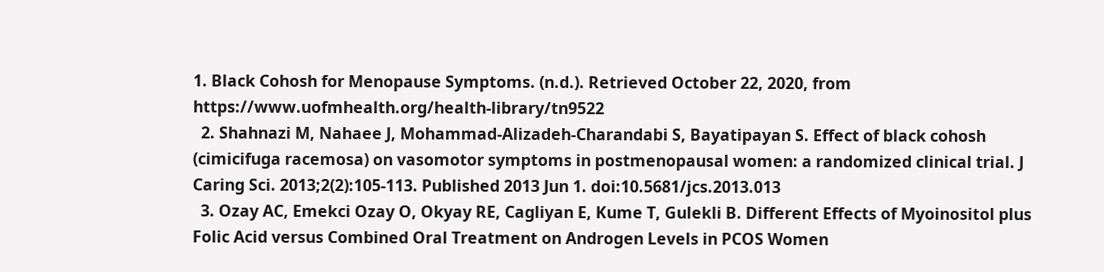1. Black Cohosh for Menopause Symptoms. (n.d.). Retrieved October 22, 2020, from https://www.uofmhealth.org/health-library/tn9522
  2. Shahnazi M, Nahaee J, Mohammad-Alizadeh-Charandabi S, Bayatipayan S. Effect of black cohosh (cimicifuga racemosa) on vasomotor symptoms in postmenopausal women: a randomized clinical trial. J Caring Sci. 2013;2(2):105-113. Published 2013 Jun 1. doi:10.5681/jcs.2013.013
  3. Ozay AC, Emekci Ozay O, Okyay RE, Cagliyan E, Kume T, Gulekli B. Different Effects of Myoinositol plus Folic Acid versus Combined Oral Treatment on Androgen Levels in PCOS Women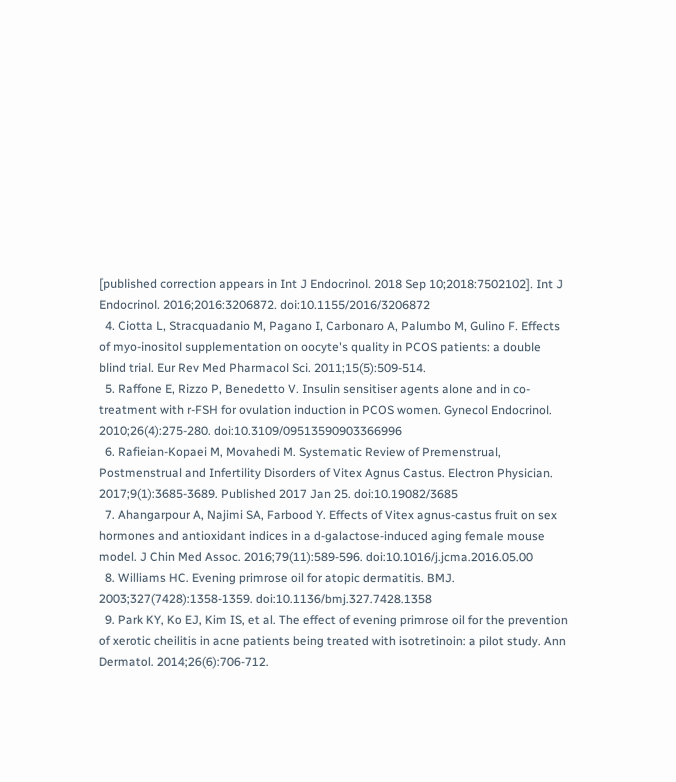[published correction appears in Int J Endocrinol. 2018 Sep 10;2018:7502102]. Int J Endocrinol. 2016;2016:3206872. doi:10.1155/2016/3206872
  4. Ciotta L, Stracquadanio M, Pagano I, Carbonaro A, Palumbo M, Gulino F. Effects of myo-inositol supplementation on oocyte's quality in PCOS patients: a double blind trial. Eur Rev Med Pharmacol Sci. 2011;15(5):509-514.
  5. Raffone E, Rizzo P, Benedetto V. Insulin sensitiser agents alone and in co-treatment with r-FSH for ovulation induction in PCOS women. Gynecol Endocrinol. 2010;26(4):275-280. doi:10.3109/09513590903366996
  6. Rafieian-Kopaei M, Movahedi M. Systematic Review of Premenstrual, Postmenstrual and Infertility Disorders of Vitex Agnus Castus. Electron Physician. 2017;9(1):3685-3689. Published 2017 Jan 25. doi:10.19082/3685
  7. Ahangarpour A, Najimi SA, Farbood Y. Effects of Vitex agnus-castus fruit on sex hormones and antioxidant indices in a d-galactose-induced aging female mouse model. J Chin Med Assoc. 2016;79(11):589-596. doi:10.1016/j.jcma.2016.05.00
  8. Williams HC. Evening primrose oil for atopic dermatitis. BMJ. 2003;327(7428):1358-1359. doi:10.1136/bmj.327.7428.1358
  9. Park KY, Ko EJ, Kim IS, et al. The effect of evening primrose oil for the prevention of xerotic cheilitis in acne patients being treated with isotretinoin: a pilot study. Ann Dermatol. 2014;26(6):706-712.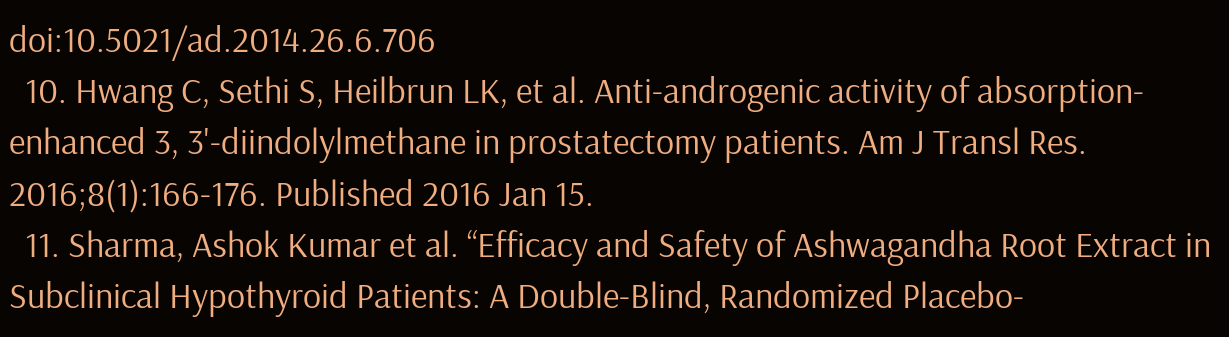doi:10.5021/ad.2014.26.6.706
  10. Hwang C, Sethi S, Heilbrun LK, et al. Anti-androgenic activity of absorption-enhanced 3, 3'-diindolylmethane in prostatectomy patients. Am J Transl Res. 2016;8(1):166-176. Published 2016 Jan 15.
  11. Sharma, Ashok Kumar et al. “Efficacy and Safety of Ashwagandha Root Extract in Subclinical Hypothyroid Patients: A Double-Blind, Randomized Placebo-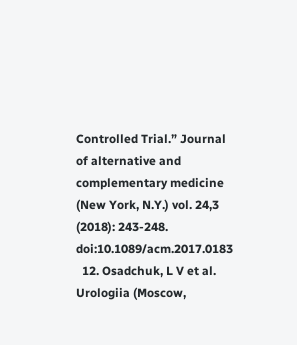Controlled Trial.” Journal of alternative and complementary medicine (New York, N.Y.) vol. 24,3 (2018): 243-248. doi:10.1089/acm.2017.0183
  12. Osadchuk, L V et al. Urologiia (Moscow,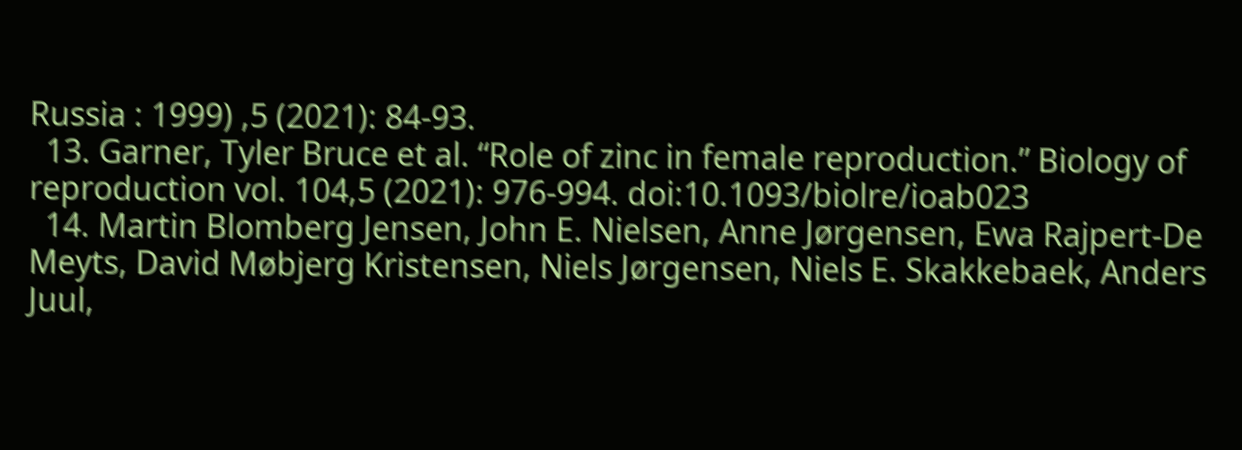Russia : 1999) ,5 (2021): 84-93.
  13. Garner, Tyler Bruce et al. “Role of zinc in female reproduction.” Biology of reproduction vol. 104,5 (2021): 976-994. doi:10.1093/biolre/ioab023
  14. Martin Blomberg Jensen, John E. Nielsen, Anne Jørgensen, Ewa Rajpert-De Meyts, David Møbjerg Kristensen, Niels Jørgensen, Niels E. Skakkebaek, Anders Juul,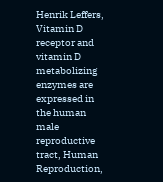Henrik Leffers, Vitamin D receptor and vitamin D metabolizing enzymes are expressed in the human male reproductive tract, Human Reproduction,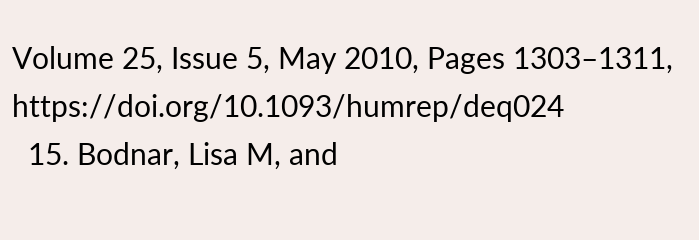Volume 25, Issue 5, May 2010, Pages 1303–1311, https://doi.org/10.1093/humrep/deq024
  15. Bodnar, Lisa M, and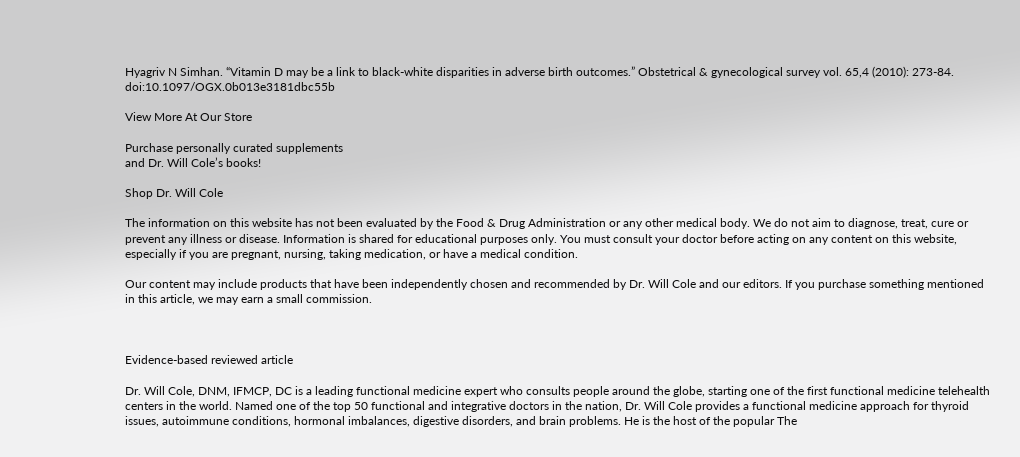Hyagriv N Simhan. “Vitamin D may be a link to black-white disparities in adverse birth outcomes.” Obstetrical & gynecological survey vol. 65,4 (2010): 273-84. doi:10.1097/OGX.0b013e3181dbc55b

View More At Our Store

Purchase personally curated supplements
and Dr. Will Cole’s books!

Shop Dr. Will Cole

The information on this website has not been evaluated by the Food & Drug Administration or any other medical body. We do not aim to diagnose, treat, cure or prevent any illness or disease. Information is shared for educational purposes only. You must consult your doctor before acting on any content on this website, especially if you are pregnant, nursing, taking medication, or have a medical condition.

Our content may include products that have been independently chosen and recommended by Dr. Will Cole and our editors. If you purchase something mentioned in this article, we may earn a small commission.



Evidence-based reviewed article

Dr. Will Cole, DNM, IFMCP, DC is a leading functional medicine expert who consults people around the globe, starting one of the first functional medicine telehealth centers in the world. Named one of the top 50 functional and integrative doctors in the nation, Dr. Will Cole provides a functional medicine approach for thyroid issues, autoimmune conditions, hormonal imbalances, digestive disorders, and brain problems. He is the host of the popular The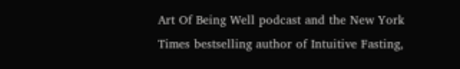Art Of Being Well podcast and the New York Times bestselling author of Intuitive Fasting,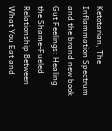Ketotarian, The Inflammation Spectrum and the brand new book Gut Feelings: Healing the Shame-Fueled Relationship Between What You Eat and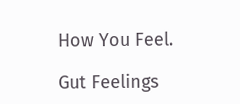How You Feel.

Gut Feelings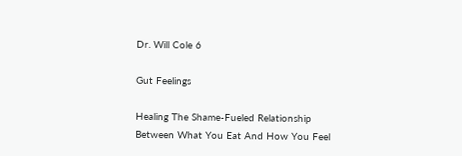Dr. Will Cole 6

Gut Feelings

Healing The Shame-Fueled Relationship
Between What You Eat And How You Feel